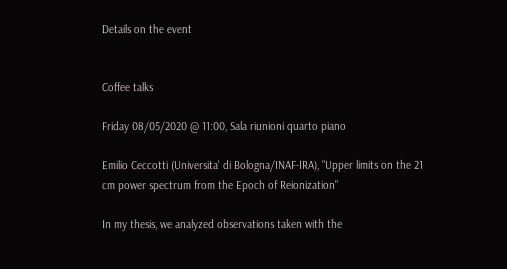Details on the event


Coffee talks

Friday 08/05/2020 @ 11:00, Sala riunioni quarto piano

Emilio Ceccotti (Universita' di Bologna/INAF-IRA), "Upper limits on the 21 cm power spectrum from the Epoch of Reionization"

In my thesis, we analyzed observations taken with the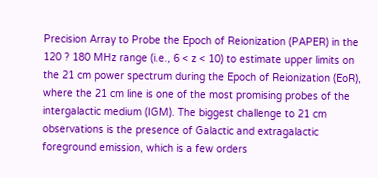Precision Array to Probe the Epoch of Reionization (PAPER) in the 120 ? 180 MHz range (i.e., 6 < z < 10) to estimate upper limits on the 21 cm power spectrum during the Epoch of Reionization (EoR), where the 21 cm line is one of the most promising probes of the intergalactic medium (IGM). The biggest challenge to 21 cm observations is the presence of Galactic and extragalactic foreground emission, which is a few orders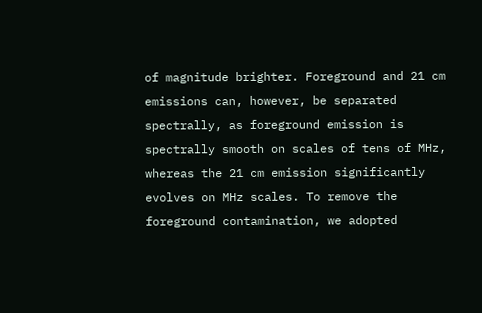of magnitude brighter. Foreground and 21 cm emissions can, however, be separated spectrally, as foreground emission is spectrally smooth on scales of tens of MHz, whereas the 21 cm emission significantly evolves on MHz scales. To remove the foreground contamination, we adopted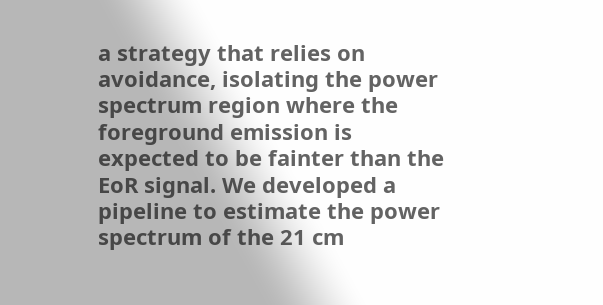a strategy that relies on avoidance, isolating the power spectrum region where the foreground emission is expected to be fainter than the EoR signal. We developed a pipeline to estimate the power spectrum of the 21 cm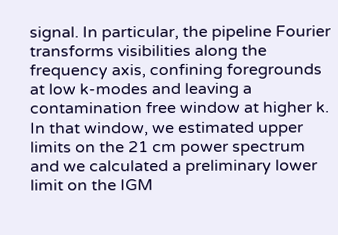signal. In particular, the pipeline Fourier transforms visibilities along the frequency axis, confining foregrounds at low k-modes and leaving a contamination free window at higher k. In that window, we estimated upper limits on the 21 cm power spectrum and we calculated a preliminary lower limit on the IGM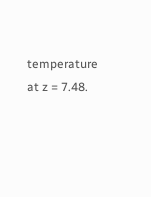temperature at z = 7.48.